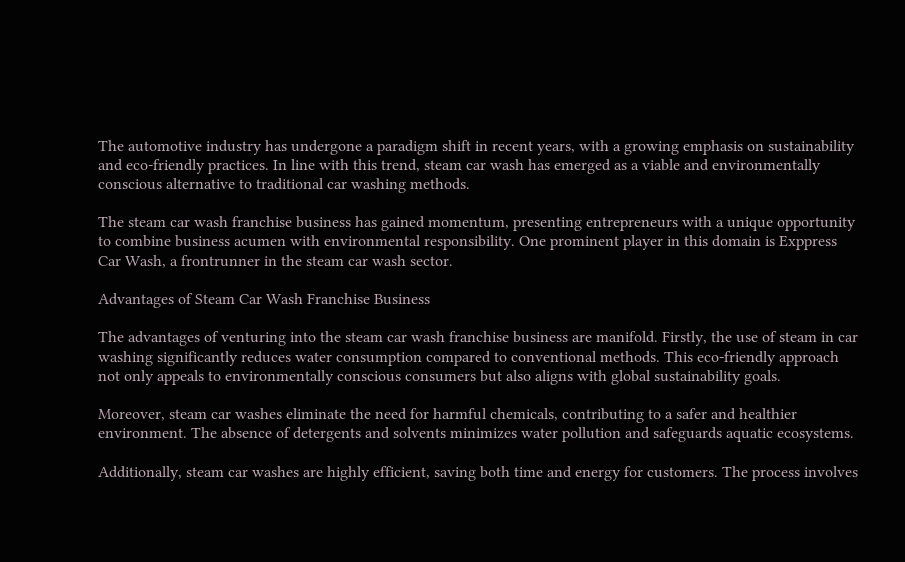The automotive industry has undergone a paradigm shift in recent years, with a growing emphasis on sustainability and eco-friendly practices. In line with this trend, steam car wash has emerged as a viable and environmentally conscious alternative to traditional car washing methods.

The steam car wash franchise business has gained momentum, presenting entrepreneurs with a unique opportunity to combine business acumen with environmental responsibility. One prominent player in this domain is Exppress Car Wash, a frontrunner in the steam car wash sector.

Advantages of Steam Car Wash Franchise Business

The advantages of venturing into the steam car wash franchise business are manifold. Firstly, the use of steam in car washing significantly reduces water consumption compared to conventional methods. This eco-friendly approach not only appeals to environmentally conscious consumers but also aligns with global sustainability goals.

Moreover, steam car washes eliminate the need for harmful chemicals, contributing to a safer and healthier environment. The absence of detergents and solvents minimizes water pollution and safeguards aquatic ecosystems.

Additionally, steam car washes are highly efficient, saving both time and energy for customers. The process involves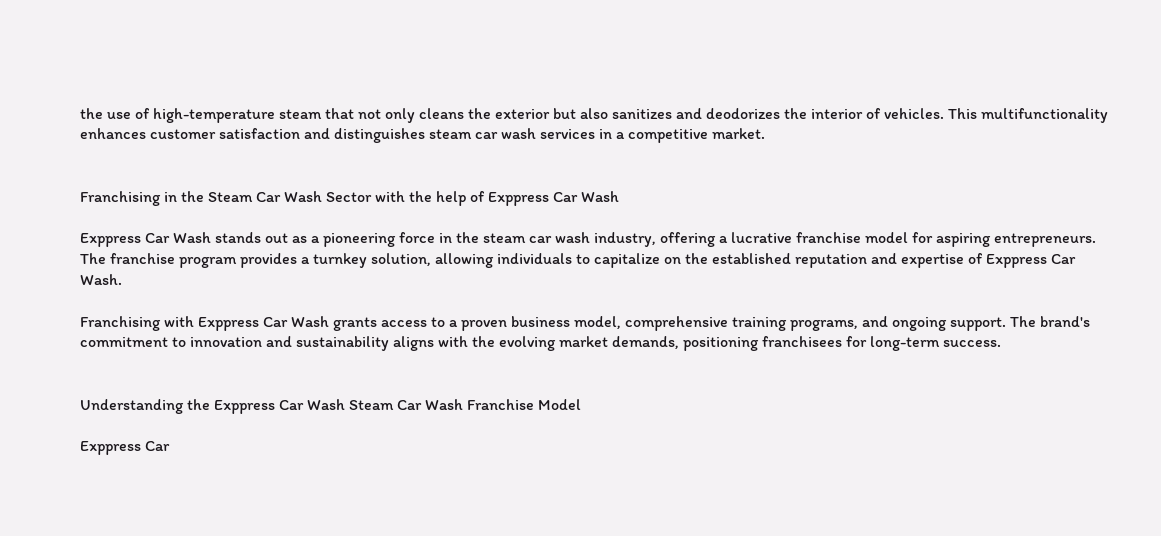the use of high-temperature steam that not only cleans the exterior but also sanitizes and deodorizes the interior of vehicles. This multifunctionality enhances customer satisfaction and distinguishes steam car wash services in a competitive market.


Franchising in the Steam Car Wash Sector with the help of Exppress Car Wash

Exppress Car Wash stands out as a pioneering force in the steam car wash industry, offering a lucrative franchise model for aspiring entrepreneurs. The franchise program provides a turnkey solution, allowing individuals to capitalize on the established reputation and expertise of Exppress Car Wash.

Franchising with Exppress Car Wash grants access to a proven business model, comprehensive training programs, and ongoing support. The brand's commitment to innovation and sustainability aligns with the evolving market demands, positioning franchisees for long-term success.


Understanding the Exppress Car Wash Steam Car Wash Franchise Model

Exppress Car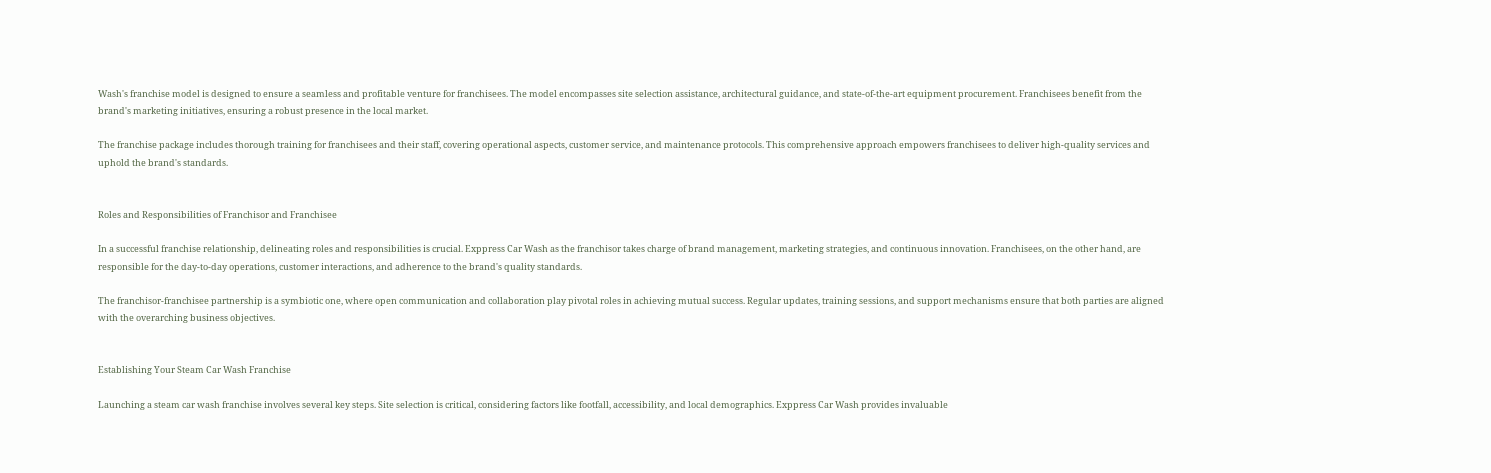Wash's franchise model is designed to ensure a seamless and profitable venture for franchisees. The model encompasses site selection assistance, architectural guidance, and state-of-the-art equipment procurement. Franchisees benefit from the brand's marketing initiatives, ensuring a robust presence in the local market.

The franchise package includes thorough training for franchisees and their staff, covering operational aspects, customer service, and maintenance protocols. This comprehensive approach empowers franchisees to deliver high-quality services and uphold the brand's standards.


Roles and Responsibilities of Franchisor and Franchisee

In a successful franchise relationship, delineating roles and responsibilities is crucial. Exppress Car Wash as the franchisor takes charge of brand management, marketing strategies, and continuous innovation. Franchisees, on the other hand, are responsible for the day-to-day operations, customer interactions, and adherence to the brand's quality standards.

The franchisor-franchisee partnership is a symbiotic one, where open communication and collaboration play pivotal roles in achieving mutual success. Regular updates, training sessions, and support mechanisms ensure that both parties are aligned with the overarching business objectives.


Establishing Your Steam Car Wash Franchise

Launching a steam car wash franchise involves several key steps. Site selection is critical, considering factors like footfall, accessibility, and local demographics. Exppress Car Wash provides invaluable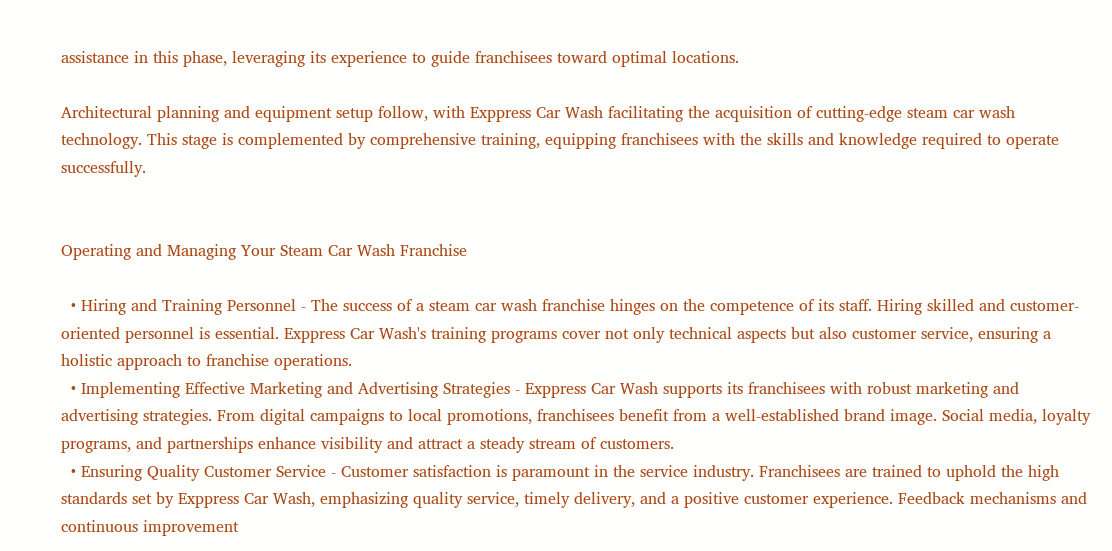assistance in this phase, leveraging its experience to guide franchisees toward optimal locations.

Architectural planning and equipment setup follow, with Exppress Car Wash facilitating the acquisition of cutting-edge steam car wash technology. This stage is complemented by comprehensive training, equipping franchisees with the skills and knowledge required to operate successfully.


Operating and Managing Your Steam Car Wash Franchise

  • Hiring and Training Personnel - The success of a steam car wash franchise hinges on the competence of its staff. Hiring skilled and customer-oriented personnel is essential. Exppress Car Wash's training programs cover not only technical aspects but also customer service, ensuring a holistic approach to franchise operations.
  • Implementing Effective Marketing and Advertising Strategies - Exppress Car Wash supports its franchisees with robust marketing and advertising strategies. From digital campaigns to local promotions, franchisees benefit from a well-established brand image. Social media, loyalty programs, and partnerships enhance visibility and attract a steady stream of customers.
  • Ensuring Quality Customer Service - Customer satisfaction is paramount in the service industry. Franchisees are trained to uphold the high standards set by Exppress Car Wash, emphasizing quality service, timely delivery, and a positive customer experience. Feedback mechanisms and continuous improvement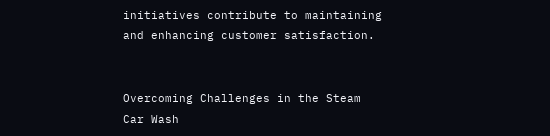initiatives contribute to maintaining and enhancing customer satisfaction.


Overcoming Challenges in the Steam Car Wash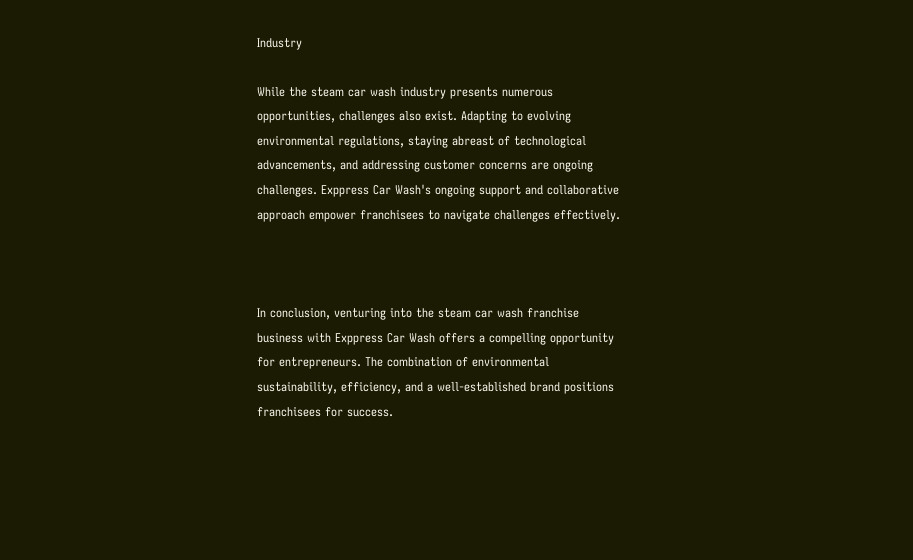Industry

While the steam car wash industry presents numerous opportunities, challenges also exist. Adapting to evolving environmental regulations, staying abreast of technological advancements, and addressing customer concerns are ongoing challenges. Exppress Car Wash's ongoing support and collaborative approach empower franchisees to navigate challenges effectively.



In conclusion, venturing into the steam car wash franchise business with Exppress Car Wash offers a compelling opportunity for entrepreneurs. The combination of environmental sustainability, efficiency, and a well-established brand positions franchisees for success.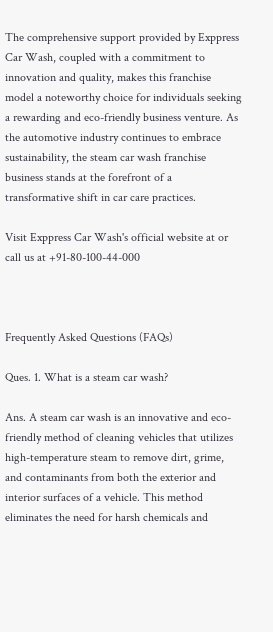The comprehensive support provided by Exppress Car Wash, coupled with a commitment to innovation and quality, makes this franchise model a noteworthy choice for individuals seeking a rewarding and eco-friendly business venture. As the automotive industry continues to embrace sustainability, the steam car wash franchise business stands at the forefront of a transformative shift in car care practices.

Visit Exppress Car Wash's official website at or call us at +91-80-100-44-000



Frequently Asked Questions (FAQs)

Ques. 1. What is a steam car wash?

Ans. A steam car wash is an innovative and eco-friendly method of cleaning vehicles that utilizes high-temperature steam to remove dirt, grime, and contaminants from both the exterior and interior surfaces of a vehicle. This method eliminates the need for harsh chemicals and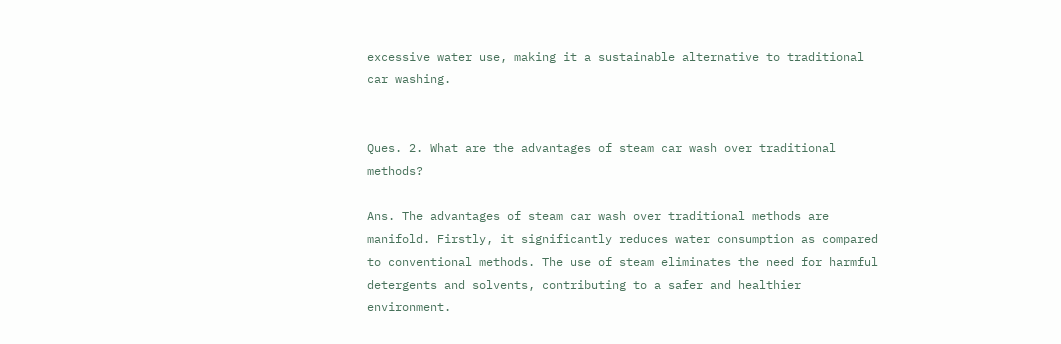excessive water use, making it a sustainable alternative to traditional car washing.


Ques. 2. What are the advantages of steam car wash over traditional methods?

Ans. The advantages of steam car wash over traditional methods are manifold. Firstly, it significantly reduces water consumption as compared to conventional methods. The use of steam eliminates the need for harmful detergents and solvents, contributing to a safer and healthier environment.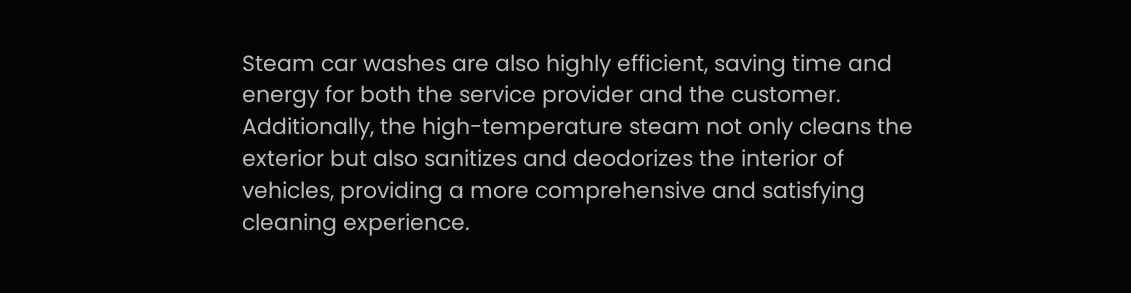Steam car washes are also highly efficient, saving time and energy for both the service provider and the customer. Additionally, the high-temperature steam not only cleans the exterior but also sanitizes and deodorizes the interior of vehicles, providing a more comprehensive and satisfying cleaning experience.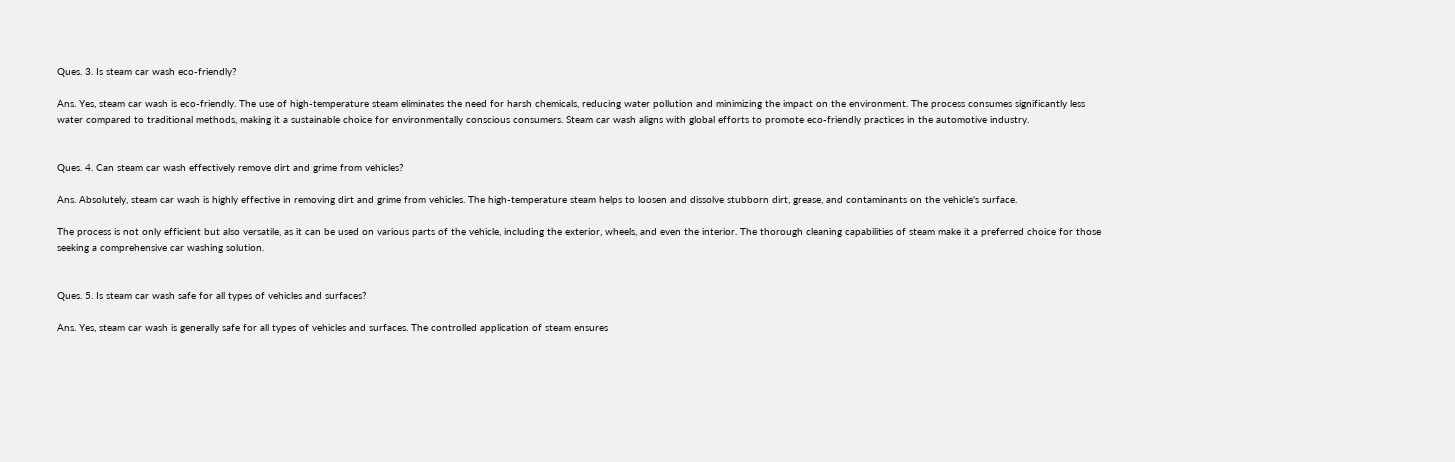Ques. 3. Is steam car wash eco-friendly?

Ans. Yes, steam car wash is eco-friendly. The use of high-temperature steam eliminates the need for harsh chemicals, reducing water pollution and minimizing the impact on the environment. The process consumes significantly less water compared to traditional methods, making it a sustainable choice for environmentally conscious consumers. Steam car wash aligns with global efforts to promote eco-friendly practices in the automotive industry.


Ques. 4. Can steam car wash effectively remove dirt and grime from vehicles?

Ans. Absolutely, steam car wash is highly effective in removing dirt and grime from vehicles. The high-temperature steam helps to loosen and dissolve stubborn dirt, grease, and contaminants on the vehicle's surface.

The process is not only efficient but also versatile, as it can be used on various parts of the vehicle, including the exterior, wheels, and even the interior. The thorough cleaning capabilities of steam make it a preferred choice for those seeking a comprehensive car washing solution.


Ques. 5. Is steam car wash safe for all types of vehicles and surfaces?

Ans. Yes, steam car wash is generally safe for all types of vehicles and surfaces. The controlled application of steam ensures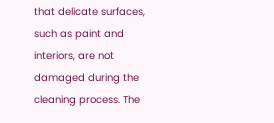that delicate surfaces, such as paint and interiors, are not damaged during the cleaning process. The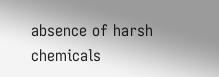absence of harsh chemicals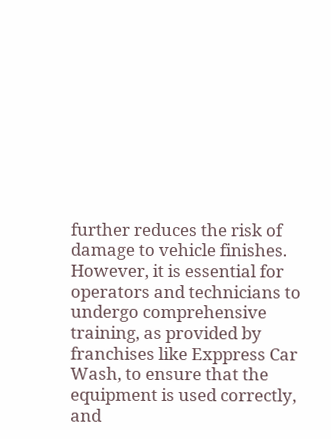further reduces the risk of damage to vehicle finishes. However, it is essential for operators and technicians to undergo comprehensive training, as provided by franchises like Exppress Car Wash, to ensure that the equipment is used correctly, and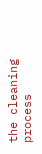the cleaning process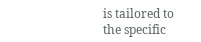is tailored to the specific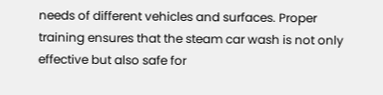needs of different vehicles and surfaces. Proper training ensures that the steam car wash is not only effective but also safe for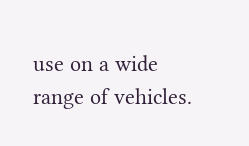use on a wide range of vehicles.